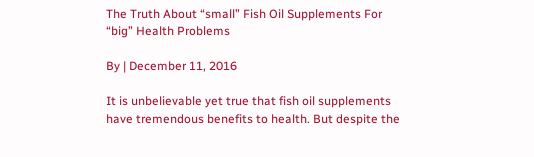The Truth About “small” Fish Oil Supplements For “big” Health Problems

By | December 11, 2016

It is unbelievable yet true that fish oil supplements have tremendous benefits to health. But despite the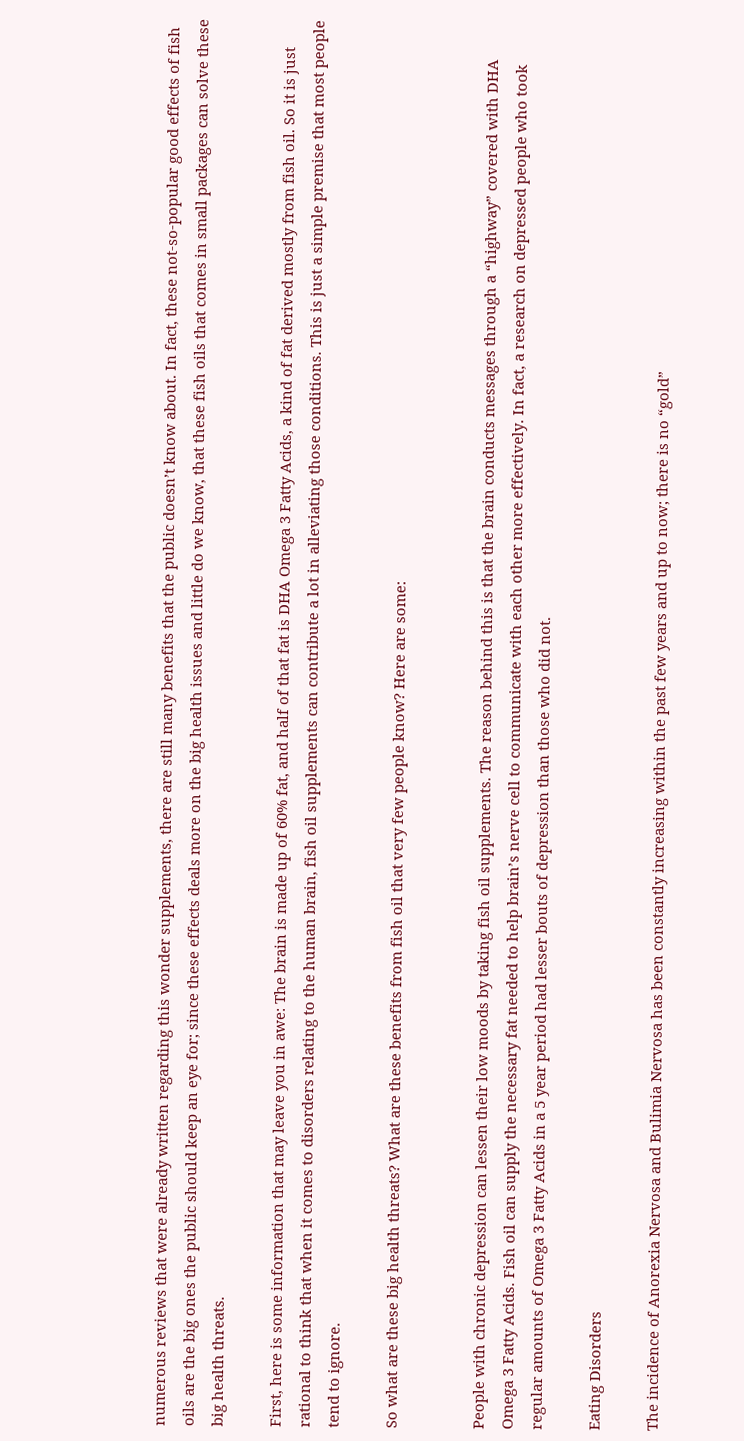numerous reviews that were already written regarding this wonder supplements, there are still many benefits that the public doesn’t know about. In fact, these not-so-popular good effects of fish oils are the big ones the public should keep an eye for; since these effects deals more on the big health issues and little do we know, that these fish oils that comes in small packages can solve these big health threats.

First, here is some information that may leave you in awe: The brain is made up of 60% fat, and half of that fat is DHA Omega 3 Fatty Acids, a kind of fat derived mostly from fish oil. So it is just rational to think that when it comes to disorders relating to the human brain, fish oil supplements can contribute a lot in alleviating those conditions. This is just a simple premise that most people tend to ignore.

So what are these big health threats? What are these benefits from fish oil that very few people know? Here are some:


People with chronic depression can lessen their low moods by taking fish oil supplements. The reason behind this is that the brain conducts messages through a “highway” covered with DHA Omega 3 Fatty Acids. Fish oil can supply the necessary fat needed to help brain’s nerve cell to communicate with each other more effectively. In fact, a research on depressed people who took regular amounts of Omega 3 Fatty Acids in a 5 year period had lesser bouts of depression than those who did not.

Eating Disorders

The incidence of Anorexia Nervosa and Bulimia Nervosa has been constantly increasing within the past few years and up to now; there is no “gold”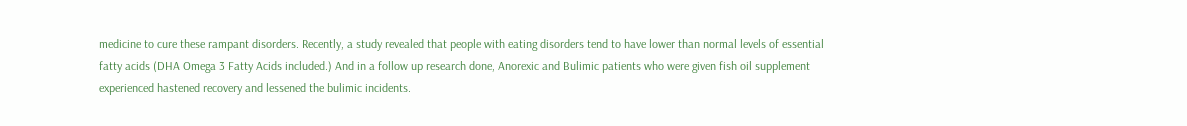medicine to cure these rampant disorders. Recently, a study revealed that people with eating disorders tend to have lower than normal levels of essential fatty acids (DHA Omega 3 Fatty Acids included.) And in a follow up research done, Anorexic and Bulimic patients who were given fish oil supplement experienced hastened recovery and lessened the bulimic incidents.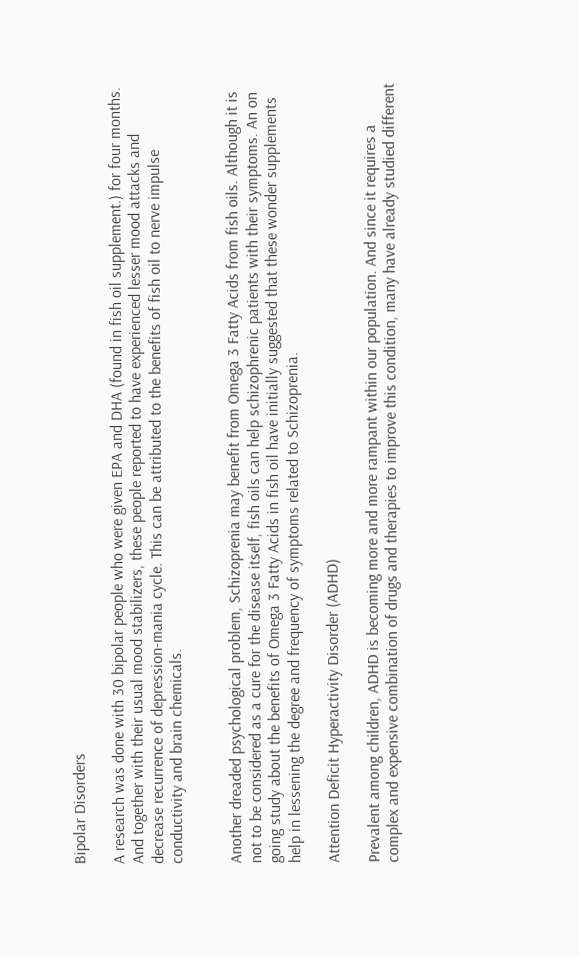Bipolar Disorders

A research was done with 30 bipolar people who were given EPA and DHA (found in fish oil supplement.) for four months. And together with their usual mood stabilizers, these people reported to have experienced lesser mood attacks and decrease recurrence of depression-mania cycle. This can be attributed to the benefits of fish oil to nerve impulse conductivity and brain chemicals.


Another dreaded psychological problem, Schizoprenia may benefit from Omega 3 Fatty Acids from fish oils. Although it is not to be considered as a cure for the disease itself, fish oils can help schizophrenic patients with their symptoms. An on going study about the benefits of Omega 3 Fatty Acids in fish oil have initially suggested that these wonder supplements help in lessening the degree and frequency of symptoms related to Schizoprenia.

Attention Deficit Hyperactivity Disorder (ADHD)

Prevalent among children, ADHD is becoming more and more rampant within our population. And since it requires a complex and expensive combination of drugs and therapies to improve this condition, many have already studied different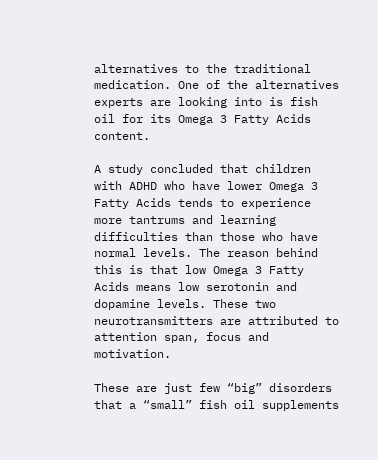alternatives to the traditional medication. One of the alternatives experts are looking into is fish oil for its Omega 3 Fatty Acids content.

A study concluded that children with ADHD who have lower Omega 3 Fatty Acids tends to experience more tantrums and learning difficulties than those who have normal levels. The reason behind this is that low Omega 3 Fatty Acids means low serotonin and dopamine levels. These two neurotransmitters are attributed to attention span, focus and motivation.

These are just few “big” disorders that a “small” fish oil supplements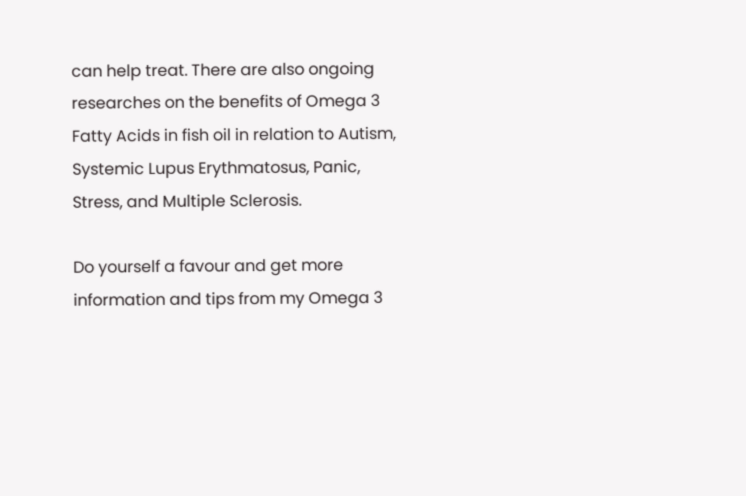can help treat. There are also ongoing researches on the benefits of Omega 3 Fatty Acids in fish oil in relation to Autism, Systemic Lupus Erythmatosus, Panic, Stress, and Multiple Sclerosis.

Do yourself a favour and get more information and tips from my Omega 3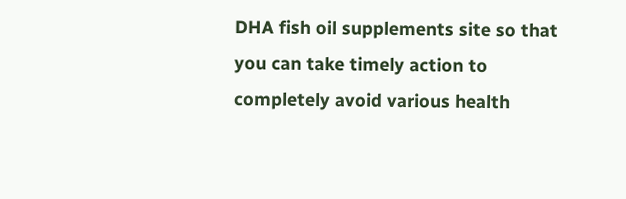DHA fish oil supplements site so that you can take timely action to completely avoid various health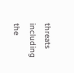threats including the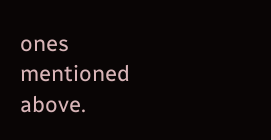ones mentioned above.